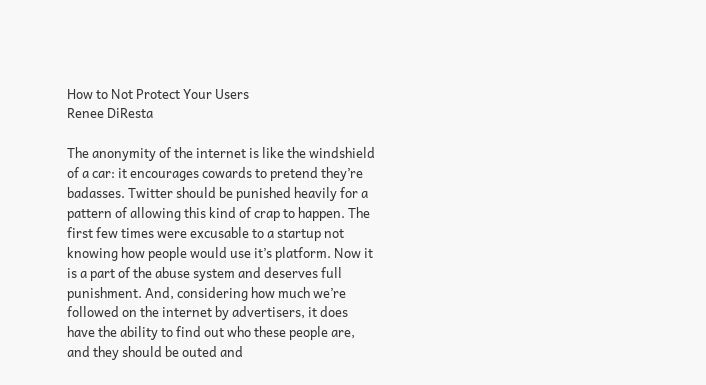How to Not Protect Your Users
Renee DiResta

The anonymity of the internet is like the windshield of a car: it encourages cowards to pretend they’re badasses. Twitter should be punished heavily for a pattern of allowing this kind of crap to happen. The first few times were excusable to a startup not knowing how people would use it’s platform. Now it is a part of the abuse system and deserves full punishment. And, considering how much we’re followed on the internet by advertisers, it does have the ability to find out who these people are, and they should be outed and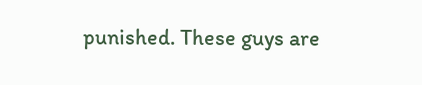punished. These guys are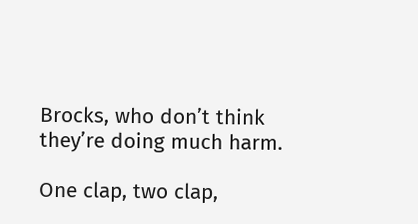Brocks, who don’t think they’re doing much harm.

One clap, two clap,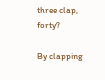three clap, forty?

By clapping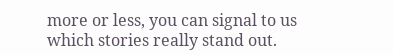more or less, you can signal to us which stories really stand out.